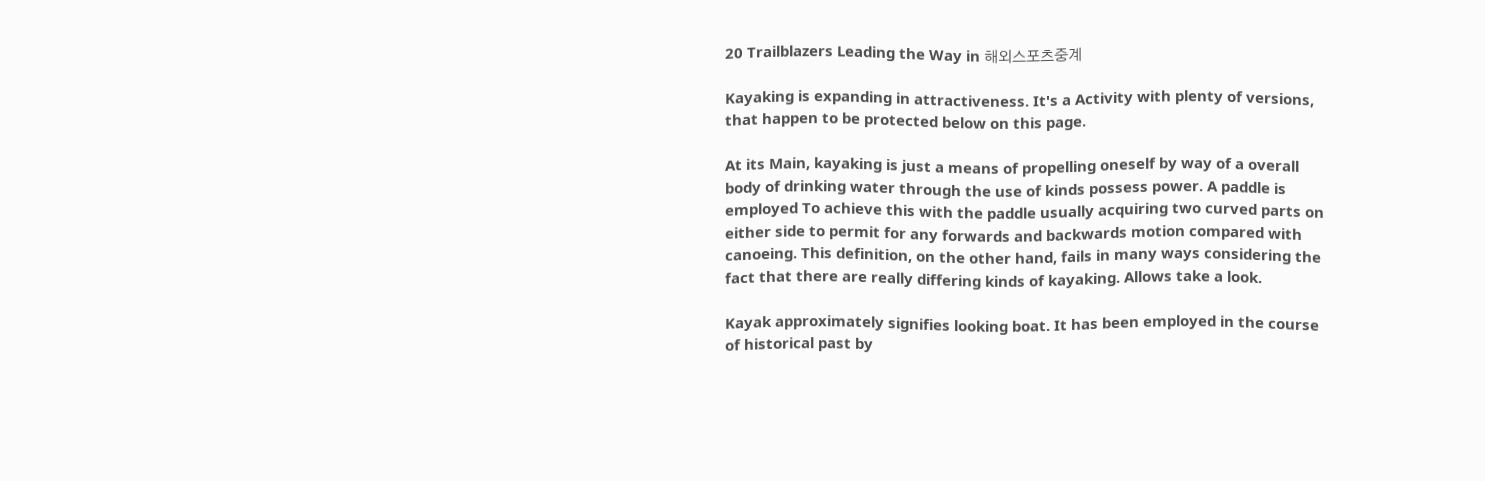20 Trailblazers Leading the Way in 해외스포츠중계

Kayaking is expanding in attractiveness. It's a Activity with plenty of versions, that happen to be protected below on this page.

At its Main, kayaking is just a means of propelling oneself by way of a overall body of drinking water through the use of kinds possess power. A paddle is employed To achieve this with the paddle usually acquiring two curved parts on either side to permit for any forwards and backwards motion compared with canoeing. This definition, on the other hand, fails in many ways considering the fact that there are really differing kinds of kayaking. Allows take a look.

Kayak approximately signifies looking boat. It has been employed in the course of historical past by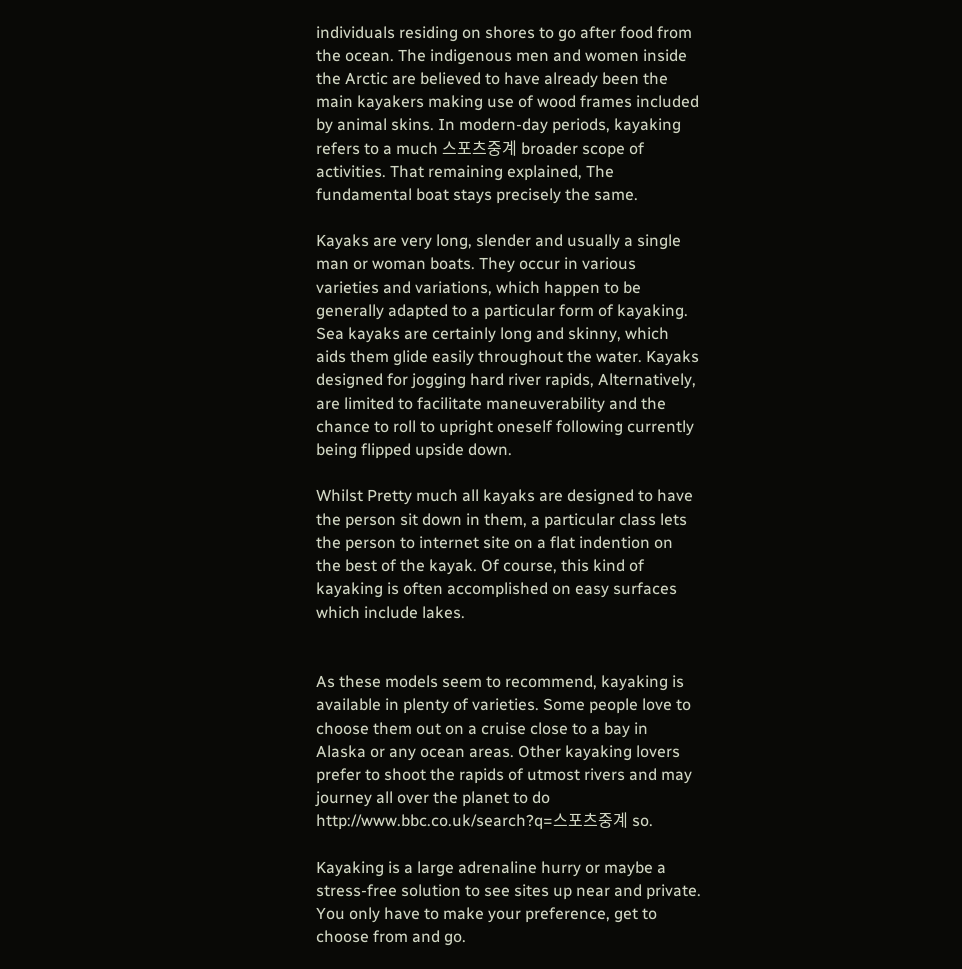individuals residing on shores to go after food from the ocean. The indigenous men and women inside the Arctic are believed to have already been the main kayakers making use of wood frames included by animal skins. In modern-day periods, kayaking refers to a much 스포츠중계 broader scope of activities. That remaining explained, The fundamental boat stays precisely the same.

Kayaks are very long, slender and usually a single man or woman boats. They occur in various varieties and variations, which happen to be generally adapted to a particular form of kayaking. Sea kayaks are certainly long and skinny, which aids them glide easily throughout the water. Kayaks designed for jogging hard river rapids, Alternatively, are limited to facilitate maneuverability and the chance to roll to upright oneself following currently being flipped upside down.

Whilst Pretty much all kayaks are designed to have the person sit down in them, a particular class lets the person to internet site on a flat indention on the best of the kayak. Of course, this kind of kayaking is often accomplished on easy surfaces which include lakes.


As these models seem to recommend, kayaking is available in plenty of varieties. Some people love to choose them out on a cruise close to a bay in Alaska or any ocean areas. Other kayaking lovers prefer to shoot the rapids of utmost rivers and may journey all over the planet to do http://www.bbc.co.uk/search?q=스포츠중계 so.

Kayaking is a large adrenaline hurry or maybe a stress-free solution to see sites up near and private. You only have to make your preference, get to choose from and go.